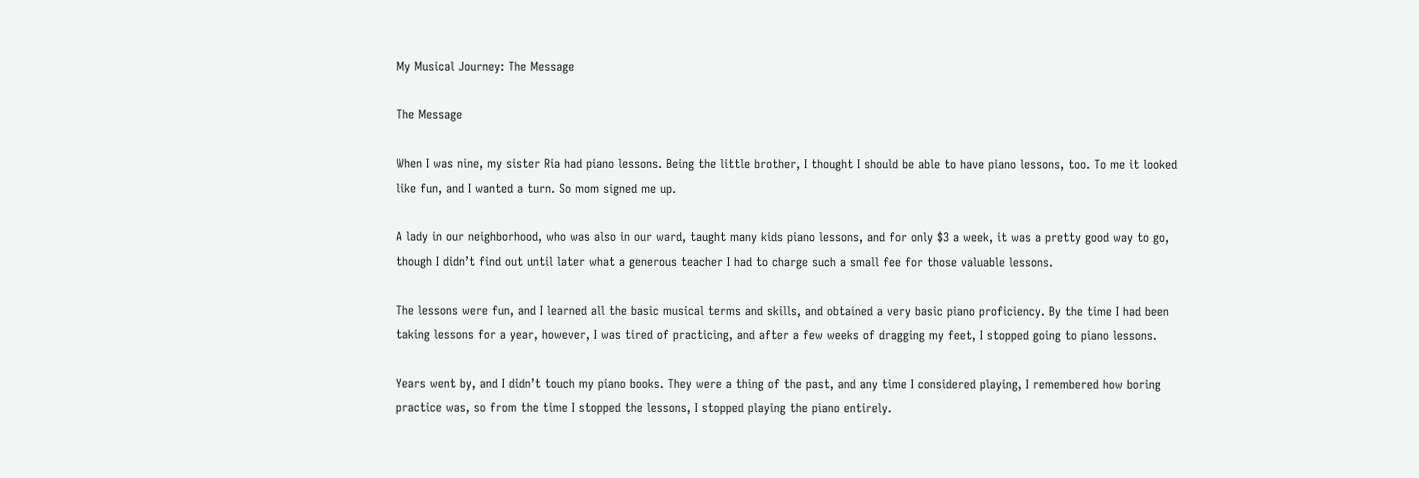My Musical Journey: The Message

The Message

When I was nine, my sister Ria had piano lessons. Being the little brother, I thought I should be able to have piano lessons, too. To me it looked like fun, and I wanted a turn. So mom signed me up.

A lady in our neighborhood, who was also in our ward, taught many kids piano lessons, and for only $3 a week, it was a pretty good way to go, though I didn’t find out until later what a generous teacher I had to charge such a small fee for those valuable lessons.

The lessons were fun, and I learned all the basic musical terms and skills, and obtained a very basic piano proficiency. By the time I had been taking lessons for a year, however, I was tired of practicing, and after a few weeks of dragging my feet, I stopped going to piano lessons.

Years went by, and I didn’t touch my piano books. They were a thing of the past, and any time I considered playing, I remembered how boring practice was, so from the time I stopped the lessons, I stopped playing the piano entirely.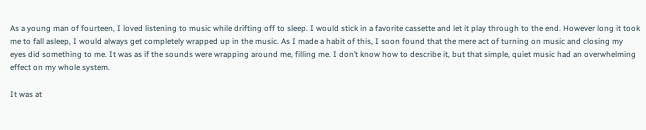As a young man of fourteen, I loved listening to music while drifting off to sleep. I would stick in a favorite cassette and let it play through to the end. However long it took me to fall asleep, I would always get completely wrapped up in the music. As I made a habit of this, I soon found that the mere act of turning on music and closing my eyes did something to me. It was as if the sounds were wrapping around me, filling me. I don’t know how to describe it, but that simple, quiet music had an overwhelming effect on my whole system.

It was at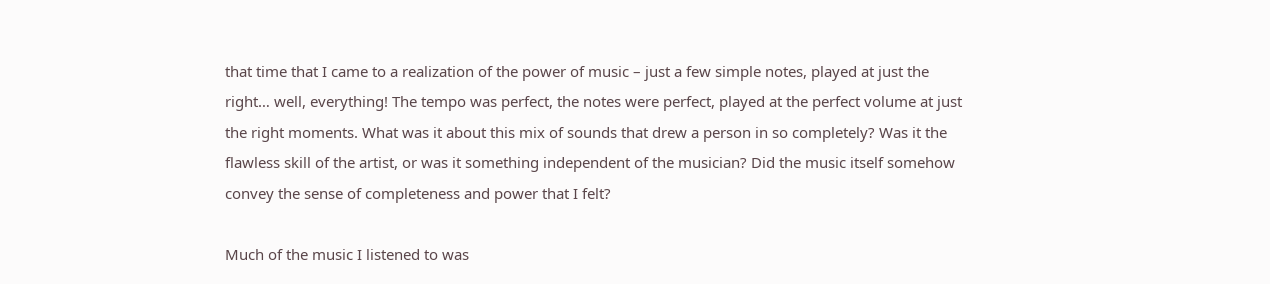that time that I came to a realization of the power of music – just a few simple notes, played at just the right… well, everything! The tempo was perfect, the notes were perfect, played at the perfect volume at just the right moments. What was it about this mix of sounds that drew a person in so completely? Was it the flawless skill of the artist, or was it something independent of the musician? Did the music itself somehow convey the sense of completeness and power that I felt?

Much of the music I listened to was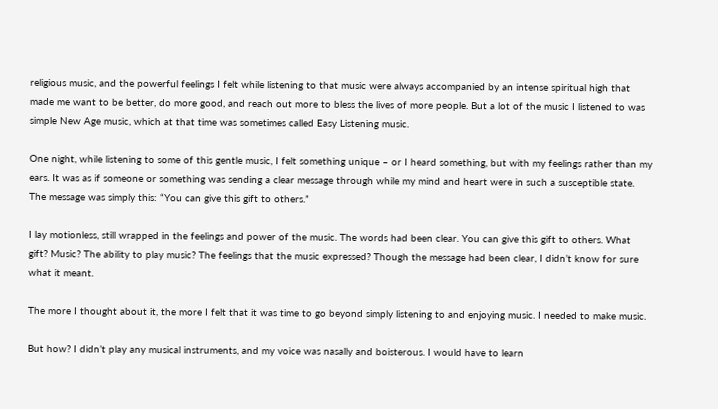religious music, and the powerful feelings I felt while listening to that music were always accompanied by an intense spiritual high that made me want to be better, do more good, and reach out more to bless the lives of more people. But a lot of the music I listened to was simple New Age music, which at that time was sometimes called Easy Listening music.

One night, while listening to some of this gentle music, I felt something unique – or I heard something, but with my feelings rather than my ears. It was as if someone or something was sending a clear message through while my mind and heart were in such a susceptible state. The message was simply this: “You can give this gift to others.”

I lay motionless, still wrapped in the feelings and power of the music. The words had been clear. You can give this gift to others. What gift? Music? The ability to play music? The feelings that the music expressed? Though the message had been clear, I didn’t know for sure what it meant.

The more I thought about it, the more I felt that it was time to go beyond simply listening to and enjoying music. I needed to make music.

But how? I didn’t play any musical instruments, and my voice was nasally and boisterous. I would have to learn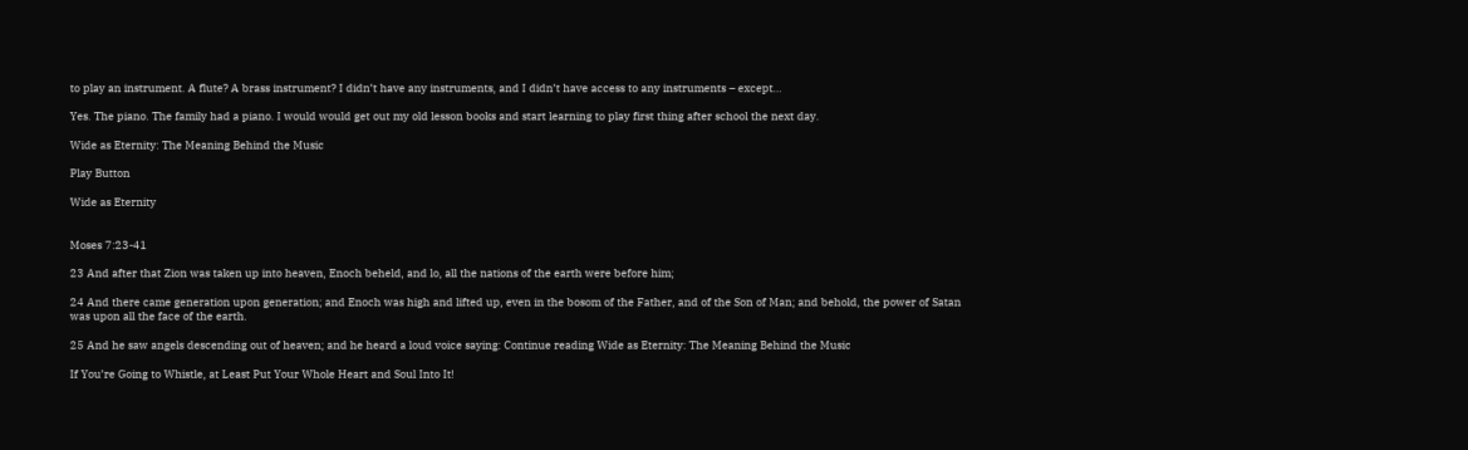to play an instrument. A flute? A brass instrument? I didn’t have any instruments, and I didn’t have access to any instruments – except…

Yes. The piano. The family had a piano. I would would get out my old lesson books and start learning to play first thing after school the next day.

Wide as Eternity: The Meaning Behind the Music

Play Button

Wide as Eternity


Moses 7:23-41

23 And after that Zion was taken up into heaven, Enoch beheld, and lo, all the nations of the earth were before him;

24 And there came generation upon generation; and Enoch was high and lifted up, even in the bosom of the Father, and of the Son of Man; and behold, the power of Satan was upon all the face of the earth.

25 And he saw angels descending out of heaven; and he heard a loud voice saying: Continue reading Wide as Eternity: The Meaning Behind the Music

If You’re Going to Whistle, at Least Put Your Whole Heart and Soul Into It!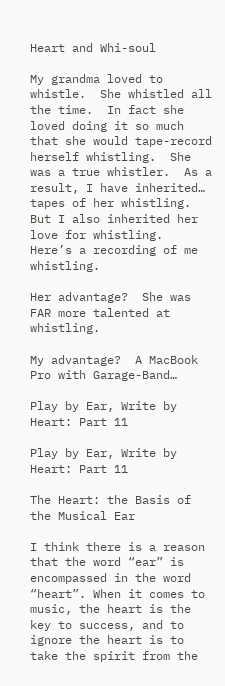Heart and Whi-soul

My grandma loved to whistle.  She whistled all the time.  In fact she loved doing it so much that she would tape-record herself whistling.  She was a true whistler.  As a result, I have inherited… tapes of her whistling.  But I also inherited her love for whistling.  Here’s a recording of me whistling.

Her advantage?  She was FAR more talented at whistling.

My advantage?  A MacBook Pro with Garage-Band…

Play by Ear, Write by Heart: Part 11

Play by Ear, Write by Heart: Part 11

The Heart: the Basis of the Musical Ear

I think there is a reason that the word “ear” is encompassed in the word “heart”. When it comes to music, the heart is the key to success, and to ignore the heart is to take the spirit from the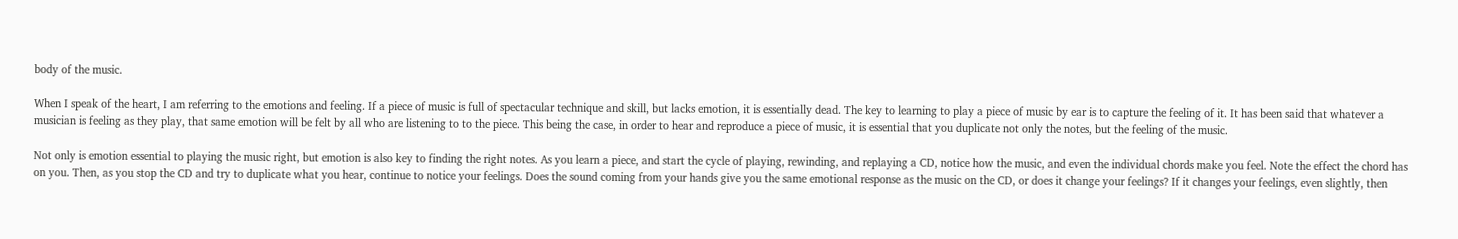body of the music.

When I speak of the heart, I am referring to the emotions and feeling. If a piece of music is full of spectacular technique and skill, but lacks emotion, it is essentially dead. The key to learning to play a piece of music by ear is to capture the feeling of it. It has been said that whatever a musician is feeling as they play, that same emotion will be felt by all who are listening to to the piece. This being the case, in order to hear and reproduce a piece of music, it is essential that you duplicate not only the notes, but the feeling of the music.

Not only is emotion essential to playing the music right, but emotion is also key to finding the right notes. As you learn a piece, and start the cycle of playing, rewinding, and replaying a CD, notice how the music, and even the individual chords make you feel. Note the effect the chord has on you. Then, as you stop the CD and try to duplicate what you hear, continue to notice your feelings. Does the sound coming from your hands give you the same emotional response as the music on the CD, or does it change your feelings? If it changes your feelings, even slightly, then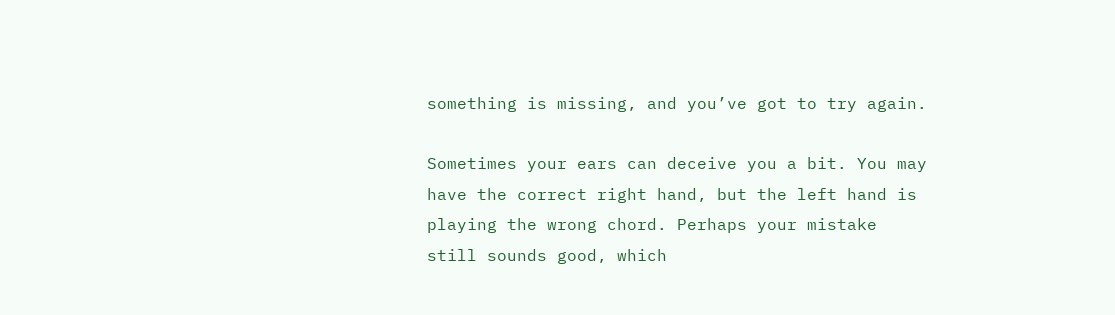something is missing, and you’ve got to try again.

Sometimes your ears can deceive you a bit. You may have the correct right hand, but the left hand is playing the wrong chord. Perhaps your mistake still sounds good, which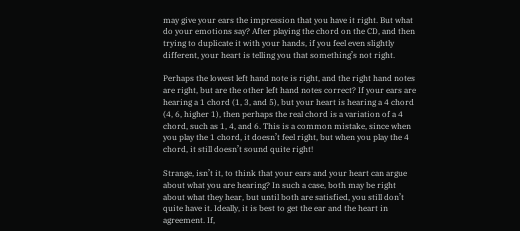may give your ears the impression that you have it right. But what do your emotions say? After playing the chord on the CD, and then trying to duplicate it with your hands, if you feel even slightly different, your heart is telling you that something’s not right.

Perhaps the lowest left hand note is right, and the right hand notes are right, but are the other left hand notes correct? If your ears are hearing a 1 chord (1, 3, and 5), but your heart is hearing a 4 chord (4, 6, higher 1), then perhaps the real chord is a variation of a 4 chord, such as 1, 4, and 6. This is a common mistake, since when you play the 1 chord, it doesn’t feel right, but when you play the 4 chord, it still doesn’t sound quite right!

Strange, isn’t it, to think that your ears and your heart can argue about what you are hearing? In such a case, both may be right about what they hear, but until both are satisfied, you still don’t quite have it. Ideally, it is best to get the ear and the heart in agreement. If,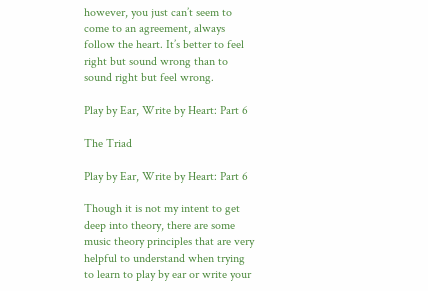however, you just can’t seem to come to an agreement, always follow the heart. It’s better to feel right but sound wrong than to sound right but feel wrong.

Play by Ear, Write by Heart: Part 6

The Triad

Play by Ear, Write by Heart: Part 6

Though it is not my intent to get deep into theory, there are some music theory principles that are very helpful to understand when trying to learn to play by ear or write your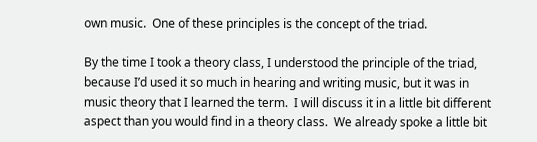own music.  One of these principles is the concept of the triad.

By the time I took a theory class, I understood the principle of the triad, because I’d used it so much in hearing and writing music, but it was in music theory that I learned the term.  I will discuss it in a little bit different aspect than you would find in a theory class.  We already spoke a little bit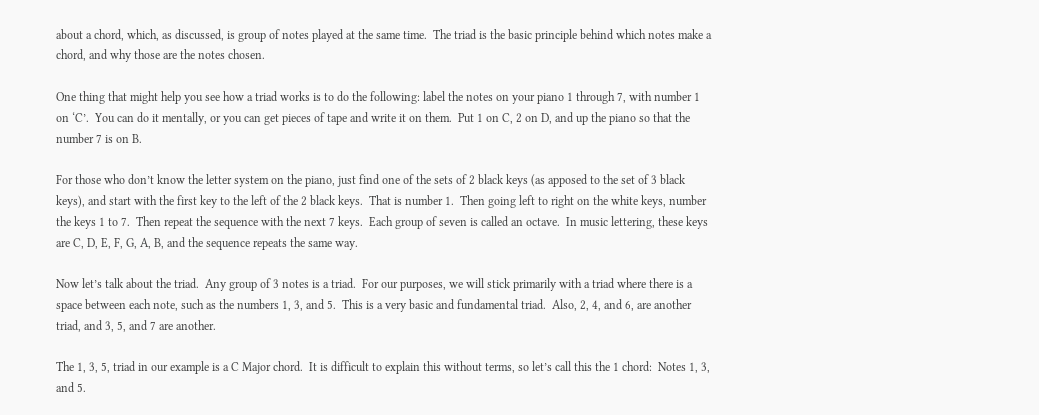about a chord, which, as discussed, is group of notes played at the same time.  The triad is the basic principle behind which notes make a chord, and why those are the notes chosen.

One thing that might help you see how a triad works is to do the following: label the notes on your piano 1 through 7, with number 1 on ‘C’.  You can do it mentally, or you can get pieces of tape and write it on them.  Put 1 on C, 2 on D, and up the piano so that the number 7 is on B.

For those who don’t know the letter system on the piano, just find one of the sets of 2 black keys (as apposed to the set of 3 black keys), and start with the first key to the left of the 2 black keys.  That is number 1.  Then going left to right on the white keys, number the keys 1 to 7.  Then repeat the sequence with the next 7 keys.  Each group of seven is called an octave.  In music lettering, these keys are C, D, E, F, G, A, B, and the sequence repeats the same way.

Now let’s talk about the triad.  Any group of 3 notes is a triad.  For our purposes, we will stick primarily with a triad where there is a space between each note, such as the numbers 1, 3, and 5.  This is a very basic and fundamental triad.  Also, 2, 4, and 6, are another triad, and 3, 5, and 7 are another.

The 1, 3, 5, triad in our example is a C Major chord.  It is difficult to explain this without terms, so let’s call this the 1 chord:  Notes 1, 3, and 5.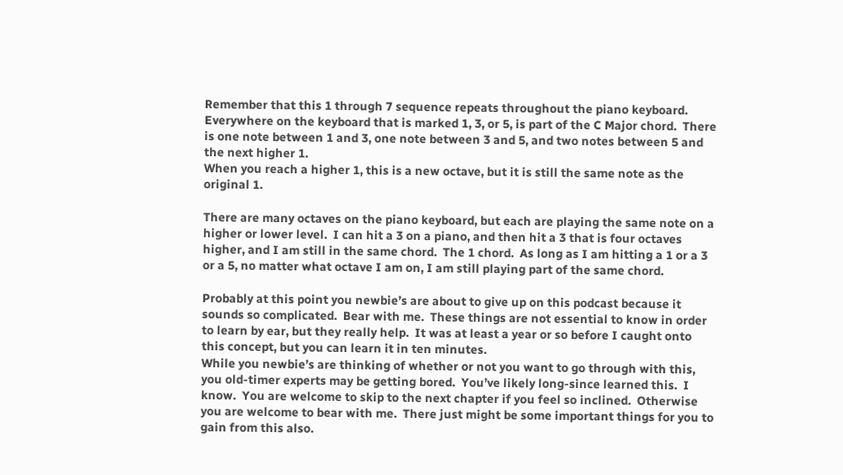Remember that this 1 through 7 sequence repeats throughout the piano keyboard.  Everywhere on the keyboard that is marked 1, 3, or 5, is part of the C Major chord.  There is one note between 1 and 3, one note between 3 and 5, and two notes between 5 and the next higher 1.
When you reach a higher 1, this is a new octave, but it is still the same note as the original 1.

There are many octaves on the piano keyboard, but each are playing the same note on a higher or lower level.  I can hit a 3 on a piano, and then hit a 3 that is four octaves higher, and I am still in the same chord.  The 1 chord.  As long as I am hitting a 1 or a 3 or a 5, no matter what octave I am on, I am still playing part of the same chord.

Probably at this point you newbie’s are about to give up on this podcast because it sounds so complicated.  Bear with me.  These things are not essential to know in order to learn by ear, but they really help.  It was at least a year or so before I caught onto this concept, but you can learn it in ten minutes.
While you newbie’s are thinking of whether or not you want to go through with this, you old-timer experts may be getting bored.  You’ve likely long-since learned this.  I know.  You are welcome to skip to the next chapter if you feel so inclined.  Otherwise you are welcome to bear with me.  There just might be some important things for you to gain from this also.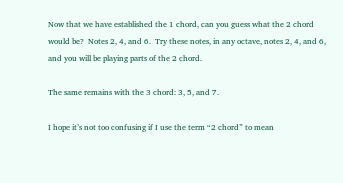Now that we have established the 1 chord, can you guess what the 2 chord would be?  Notes 2, 4, and 6.  Try these notes, in any octave, notes 2, 4, and 6, and you will be playing parts of the 2 chord.

The same remains with the 3 chord: 3, 5, and 7.

I hope it’s not too confusing if I use the term “2 chord” to mean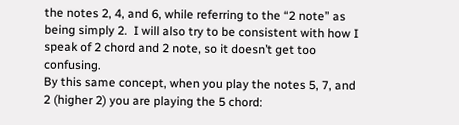the notes 2, 4, and 6, while referring to the “2 note” as being simply 2.  I will also try to be consistent with how I speak of 2 chord and 2 note, so it doesn’t get too confusing.
By this same concept, when you play the notes 5, 7, and 2 (higher 2) you are playing the 5 chord: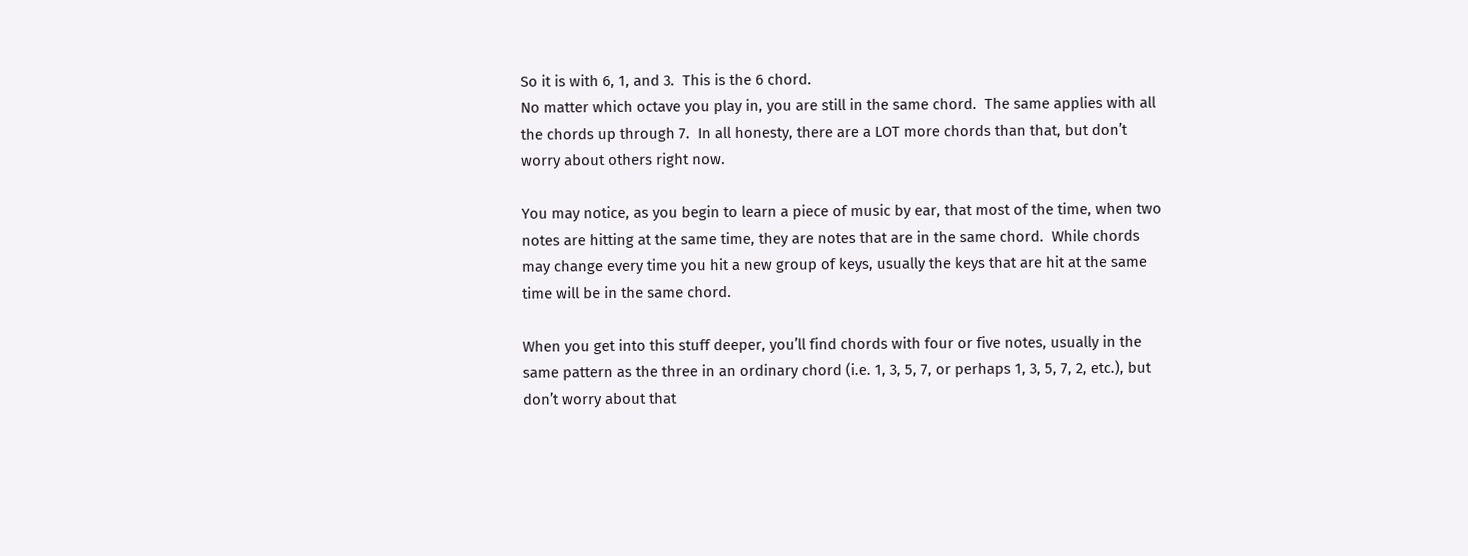So it is with 6, 1, and 3.  This is the 6 chord.
No matter which octave you play in, you are still in the same chord.  The same applies with all the chords up through 7.  In all honesty, there are a LOT more chords than that, but don’t worry about others right now.

You may notice, as you begin to learn a piece of music by ear, that most of the time, when two notes are hitting at the same time, they are notes that are in the same chord.  While chords may change every time you hit a new group of keys, usually the keys that are hit at the same time will be in the same chord.

When you get into this stuff deeper, you’ll find chords with four or five notes, usually in the same pattern as the three in an ordinary chord (i.e. 1, 3, 5, 7, or perhaps 1, 3, 5, 7, 2, etc.), but don’t worry about that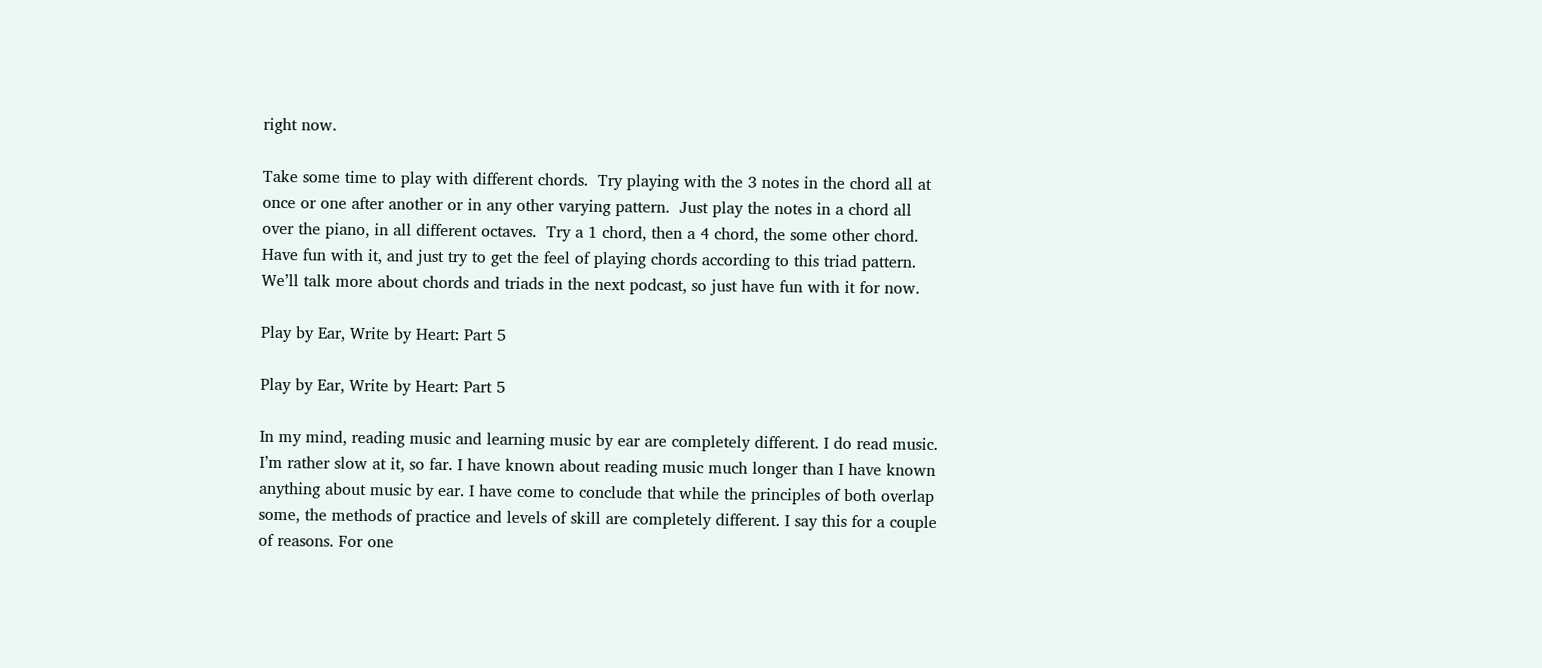right now.

Take some time to play with different chords.  Try playing with the 3 notes in the chord all at once or one after another or in any other varying pattern.  Just play the notes in a chord all over the piano, in all different octaves.  Try a 1 chord, then a 4 chord, the some other chord.  Have fun with it, and just try to get the feel of playing chords according to this triad pattern.  We’ll talk more about chords and triads in the next podcast, so just have fun with it for now.

Play by Ear, Write by Heart: Part 5

Play by Ear, Write by Heart: Part 5

In my mind, reading music and learning music by ear are completely different. I do read music. I’m rather slow at it, so far. I have known about reading music much longer than I have known anything about music by ear. I have come to conclude that while the principles of both overlap some, the methods of practice and levels of skill are completely different. I say this for a couple of reasons. For one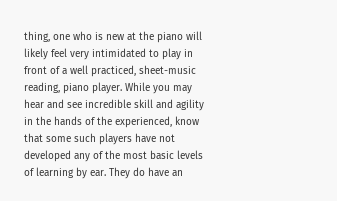thing, one who is new at the piano will likely feel very intimidated to play in front of a well practiced, sheet-music reading, piano player. While you may hear and see incredible skill and agility in the hands of the experienced, know that some such players have not developed any of the most basic levels of learning by ear. They do have an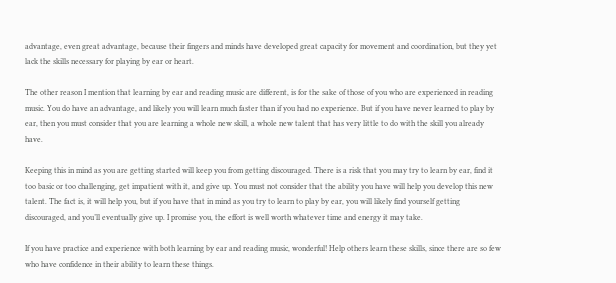advantage, even great advantage, because their fingers and minds have developed great capacity for movement and coordination, but they yet lack the skills necessary for playing by ear or heart.

The other reason I mention that learning by ear and reading music are different, is for the sake of those of you who are experienced in reading music. You do have an advantage, and likely you will learn much faster than if you had no experience. But if you have never learned to play by ear, then you must consider that you are learning a whole new skill, a whole new talent that has very little to do with the skill you already have.

Keeping this in mind as you are getting started will keep you from getting discouraged. There is a risk that you may try to learn by ear, find it too basic or too challenging, get impatient with it, and give up. You must not consider that the ability you have will help you develop this new talent. The fact is, it will help you, but if you have that in mind as you try to learn to play by ear, you will likely find yourself getting discouraged, and you’ll eventually give up. I promise you, the effort is well worth whatever time and energy it may take.

If you have practice and experience with both learning by ear and reading music, wonderful! Help others learn these skills, since there are so few who have confidence in their ability to learn these things.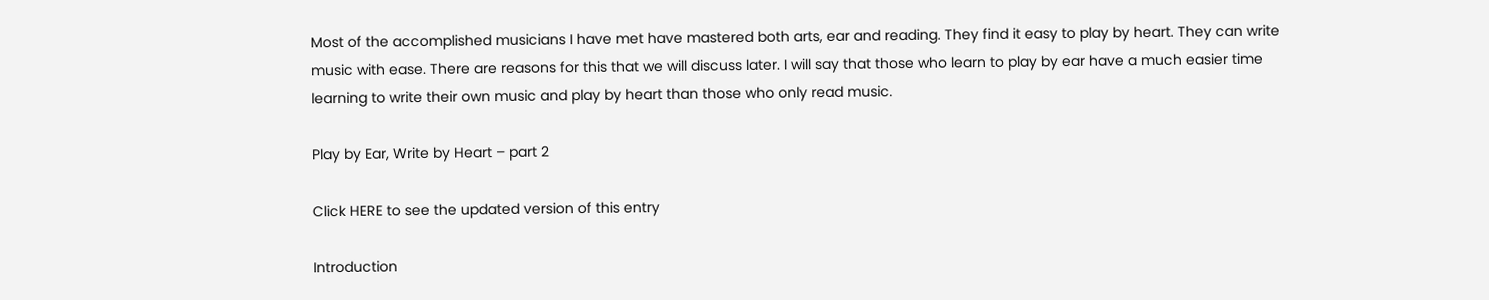Most of the accomplished musicians I have met have mastered both arts, ear and reading. They find it easy to play by heart. They can write music with ease. There are reasons for this that we will discuss later. I will say that those who learn to play by ear have a much easier time learning to write their own music and play by heart than those who only read music.

Play by Ear, Write by Heart – part 2

Click HERE to see the updated version of this entry

Introduction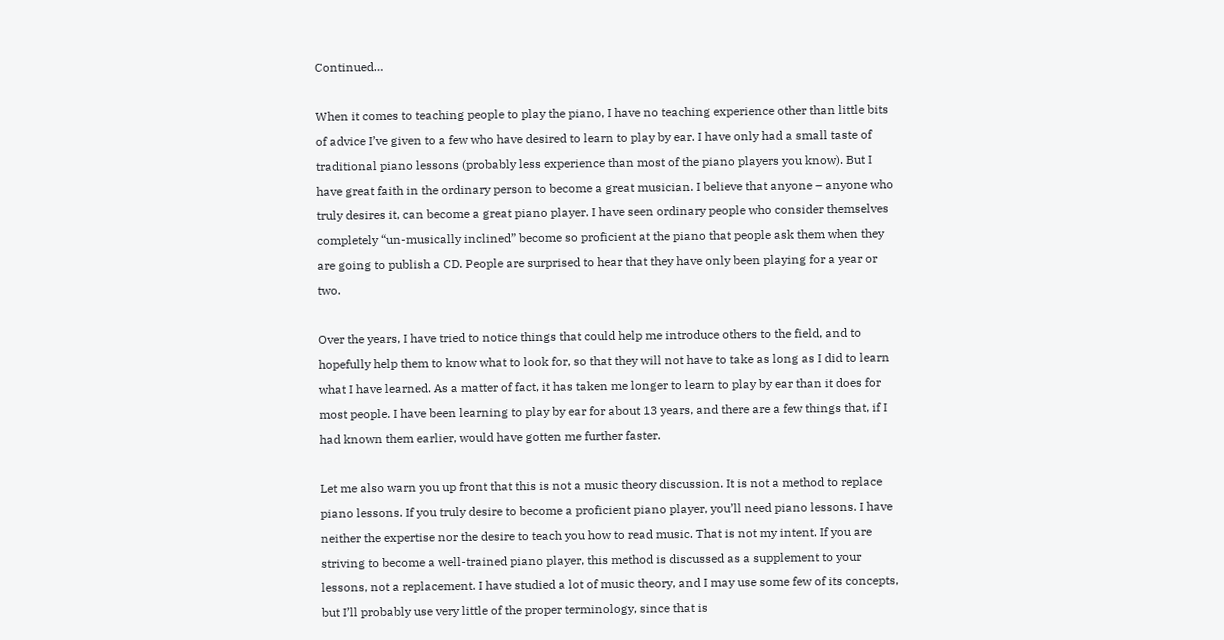Continued…

When it comes to teaching people to play the piano, I have no teaching experience other than little bits of advice I’ve given to a few who have desired to learn to play by ear. I have only had a small taste of traditional piano lessons (probably less experience than most of the piano players you know). But I have great faith in the ordinary person to become a great musician. I believe that anyone – anyone who truly desires it, can become a great piano player. I have seen ordinary people who consider themselves completely “un-musically inclined” become so proficient at the piano that people ask them when they are going to publish a CD. People are surprised to hear that they have only been playing for a year or two.

Over the years, I have tried to notice things that could help me introduce others to the field, and to hopefully help them to know what to look for, so that they will not have to take as long as I did to learn what I have learned. As a matter of fact, it has taken me longer to learn to play by ear than it does for most people. I have been learning to play by ear for about 13 years, and there are a few things that, if I had known them earlier, would have gotten me further faster.

Let me also warn you up front that this is not a music theory discussion. It is not a method to replace piano lessons. If you truly desire to become a proficient piano player, you’ll need piano lessons. I have neither the expertise nor the desire to teach you how to read music. That is not my intent. If you are striving to become a well-trained piano player, this method is discussed as a supplement to your lessons, not a replacement. I have studied a lot of music theory, and I may use some few of its concepts, but I’ll probably use very little of the proper terminology, since that is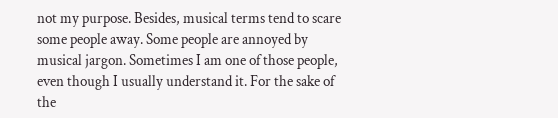not my purpose. Besides, musical terms tend to scare some people away. Some people are annoyed by musical jargon. Sometimes I am one of those people, even though I usually understand it. For the sake of the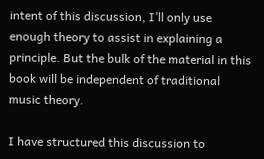intent of this discussion, I’ll only use enough theory to assist in explaining a principle. But the bulk of the material in this book will be independent of traditional music theory.

I have structured this discussion to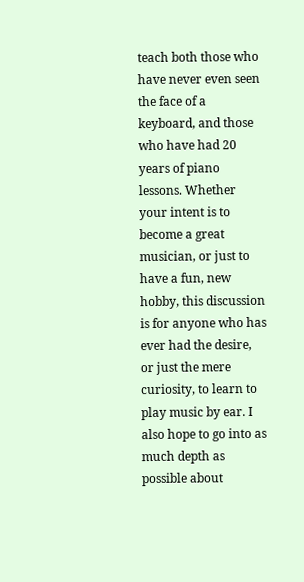teach both those who have never even seen the face of a keyboard, and those who have had 20 years of piano lessons. Whether your intent is to become a great musician, or just to have a fun, new hobby, this discussion is for anyone who has ever had the desire, or just the mere curiosity, to learn to play music by ear. I also hope to go into as much depth as possible about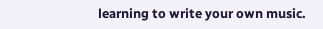learning to write your own music.